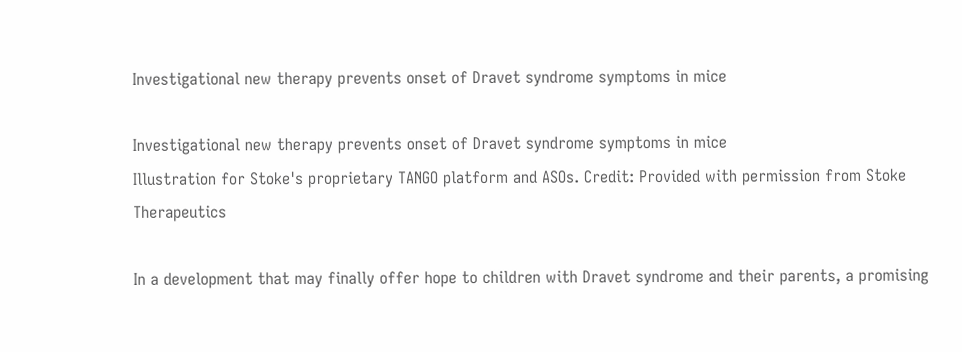Investigational new therapy prevents onset of Dravet syndrome symptoms in mice

Investigational new therapy prevents onset of Dravet syndrome symptoms in mice
Illustration for Stoke's proprietary TANGO platform and ASOs. Credit: Provided with permission from Stoke Therapeutics

In a development that may finally offer hope to children with Dravet syndrome and their parents, a promising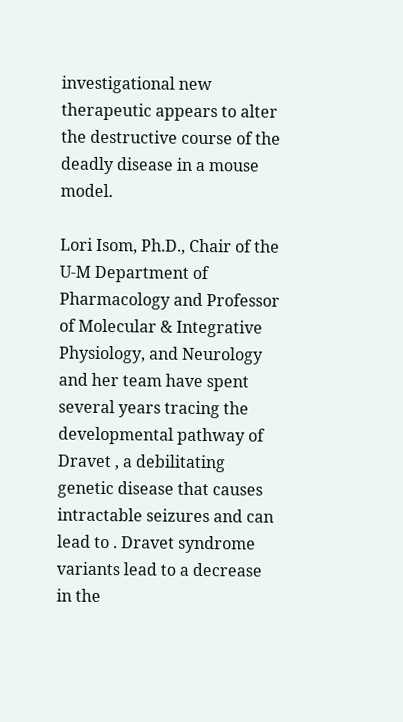investigational new therapeutic appears to alter the destructive course of the deadly disease in a mouse model.

Lori Isom, Ph.D., Chair of the U-M Department of Pharmacology and Professor of Molecular & Integrative Physiology, and Neurology and her team have spent several years tracing the developmental pathway of Dravet , a debilitating genetic disease that causes intractable seizures and can lead to . Dravet syndrome variants lead to a decrease in the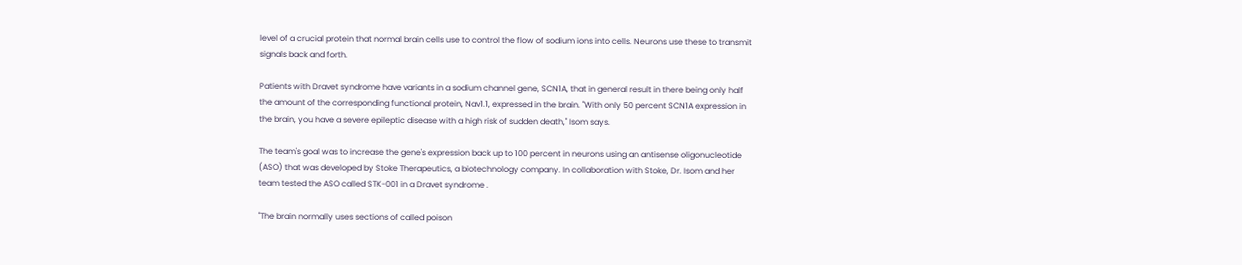level of a crucial protein that normal brain cells use to control the flow of sodium ions into cells. Neurons use these to transmit signals back and forth.

Patients with Dravet syndrome have variants in a sodium channel gene, SCN1A, that in general result in there being only half the amount of the corresponding functional protein, Nav1.1, expressed in the brain. "With only 50 percent SCN1A expression in the brain, you have a severe epileptic disease with a high risk of sudden death," Isom says.

The team's goal was to increase the gene's expression back up to 100 percent in neurons using an antisense oligonucleotide (ASO) that was developed by Stoke Therapeutics, a biotechnology company. In collaboration with Stoke, Dr. Isom and her team tested the ASO called STK-001 in a Dravet syndrome .

"The brain normally uses sections of called poison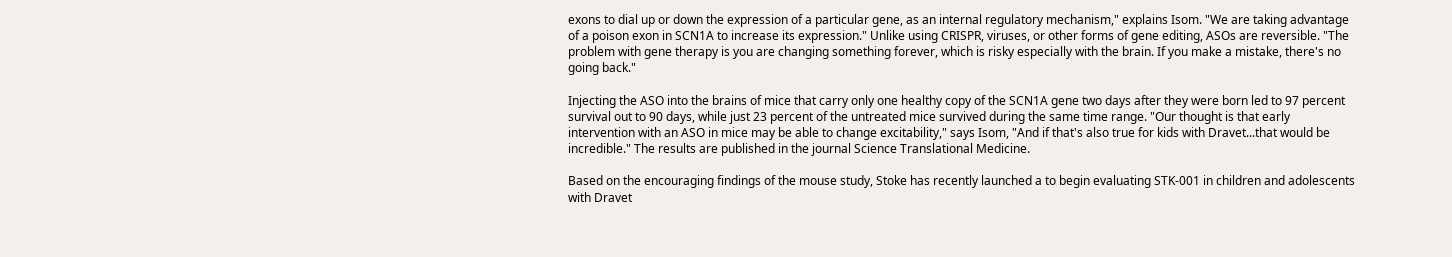exons to dial up or down the expression of a particular gene, as an internal regulatory mechanism," explains Isom. "We are taking advantage of a poison exon in SCN1A to increase its expression." Unlike using CRISPR, viruses, or other forms of gene editing, ASOs are reversible. "The problem with gene therapy is you are changing something forever, which is risky especially with the brain. If you make a mistake, there's no going back."

Injecting the ASO into the brains of mice that carry only one healthy copy of the SCN1A gene two days after they were born led to 97 percent survival out to 90 days, while just 23 percent of the untreated mice survived during the same time range. "Our thought is that early intervention with an ASO in mice may be able to change excitability," says Isom, "And if that's also true for kids with Dravet...that would be incredible." The results are published in the journal Science Translational Medicine.

Based on the encouraging findings of the mouse study, Stoke has recently launched a to begin evaluating STK-001 in children and adolescents with Dravet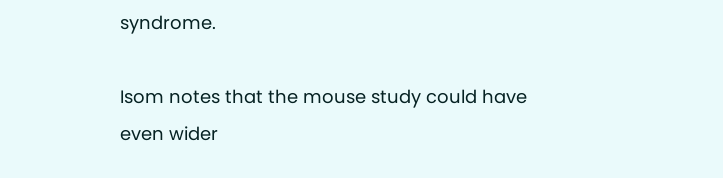syndrome.

Isom notes that the mouse study could have even wider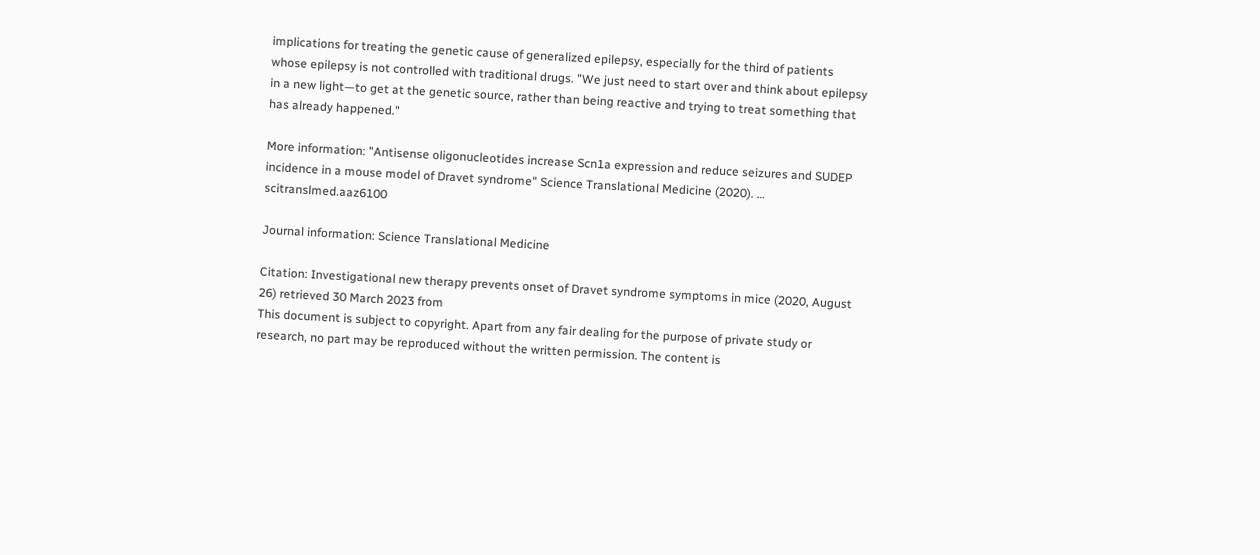implications for treating the genetic cause of generalized epilepsy, especially for the third of patients whose epilepsy is not controlled with traditional drugs. "We just need to start over and think about epilepsy in a new light—to get at the genetic source, rather than being reactive and trying to treat something that has already happened."

More information: "Antisense oligonucleotides increase Scn1a expression and reduce seizures and SUDEP incidence in a mouse model of Dravet syndrome" Science Translational Medicine (2020). … scitranslmed.aaz6100

Journal information: Science Translational Medicine

Citation: Investigational new therapy prevents onset of Dravet syndrome symptoms in mice (2020, August 26) retrieved 30 March 2023 from
This document is subject to copyright. Apart from any fair dealing for the purpose of private study or research, no part may be reproduced without the written permission. The content is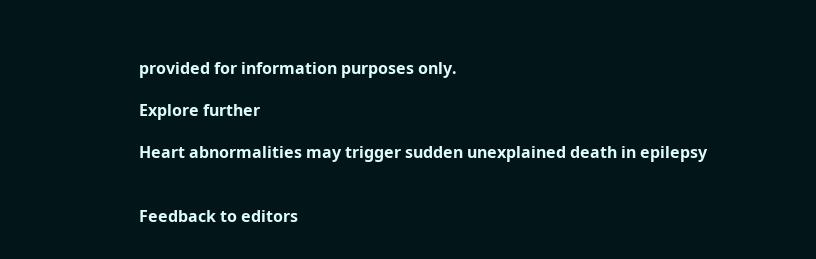provided for information purposes only.

Explore further

Heart abnormalities may trigger sudden unexplained death in epilepsy


Feedback to editors